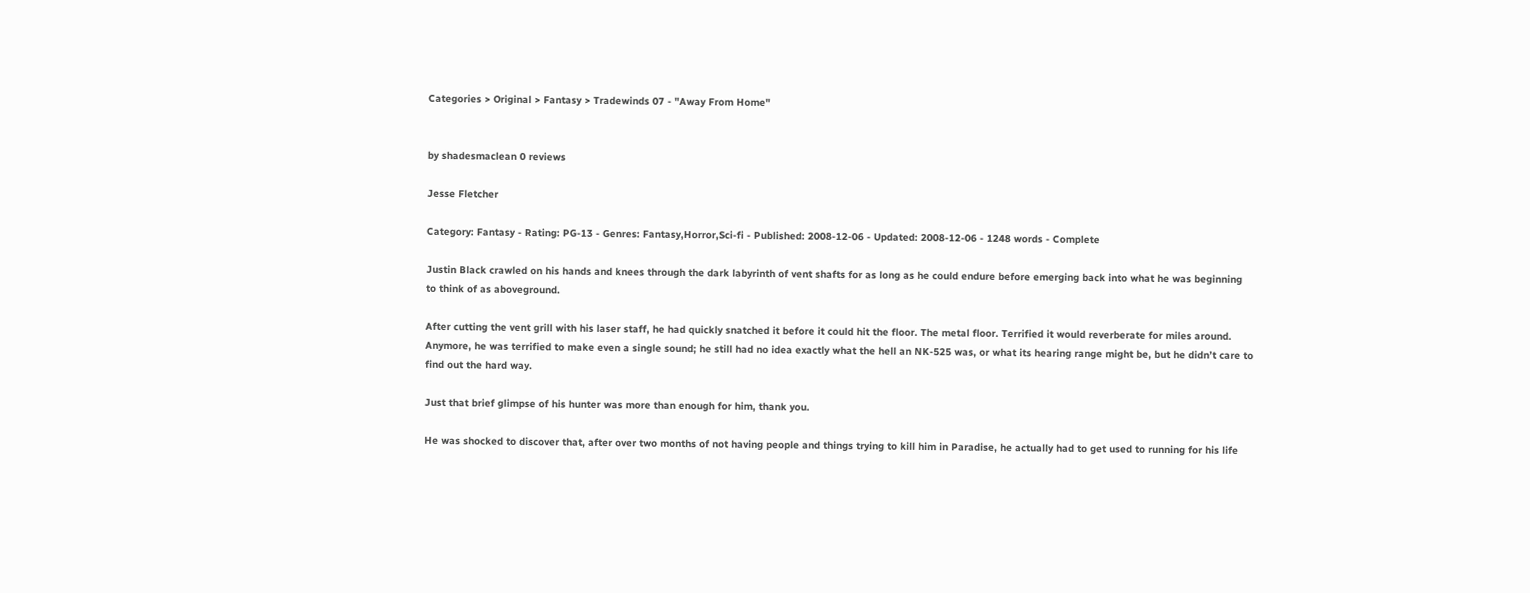Categories > Original > Fantasy > Tradewinds 07 - "Away From Home"


by shadesmaclean 0 reviews

Jesse Fletcher

Category: Fantasy - Rating: PG-13 - Genres: Fantasy,Horror,Sci-fi - Published: 2008-12-06 - Updated: 2008-12-06 - 1248 words - Complete

Justin Black crawled on his hands and knees through the dark labyrinth of vent shafts for as long as he could endure before emerging back into what he was beginning to think of as aboveground.

After cutting the vent grill with his laser staff, he had quickly snatched it before it could hit the floor. The metal floor. Terrified it would reverberate for miles around. Anymore, he was terrified to make even a single sound; he still had no idea exactly what the hell an NK-525 was, or what its hearing range might be, but he didn’t care to find out the hard way.

Just that brief glimpse of his hunter was more than enough for him, thank you.

He was shocked to discover that, after over two months of not having people and things trying to kill him in Paradise, he actually had to get used to running for his life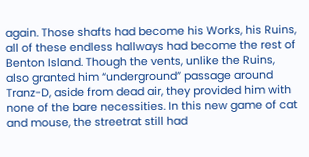again. Those shafts had become his Works, his Ruins, all of these endless hallways had become the rest of Benton Island. Though the vents, unlike the Ruins, also granted him “underground” passage around Tranz-D, aside from dead air, they provided him with none of the bare necessities. In this new game of cat and mouse, the streetrat still had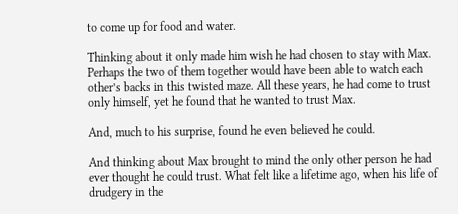to come up for food and water.

Thinking about it only made him wish he had chosen to stay with Max. Perhaps the two of them together would have been able to watch each other’s backs in this twisted maze. All these years, he had come to trust only himself, yet he found that he wanted to trust Max.

And, much to his surprise, found he even believed he could.

And thinking about Max brought to mind the only other person he had ever thought he could trust. What felt like a lifetime ago, when his life of drudgery in the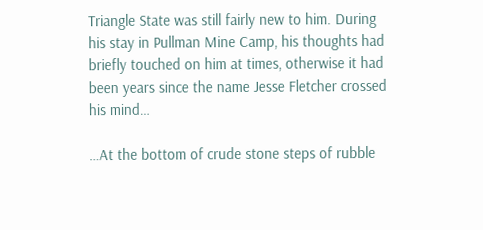Triangle State was still fairly new to him. During his stay in Pullman Mine Camp, his thoughts had briefly touched on him at times, otherwise it had been years since the name Jesse Fletcher crossed his mind…

…At the bottom of crude stone steps of rubble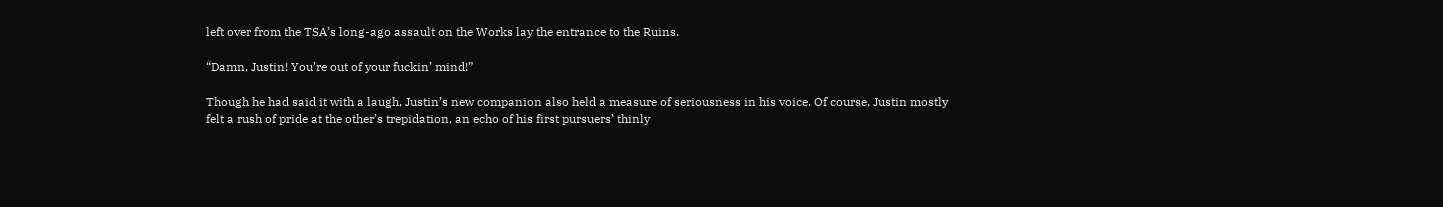left over from the TSA’s long-ago assault on the Works lay the entrance to the Ruins.

“Damn, Justin! You’re out of your fuckin’ mind!”

Though he had said it with a laugh, Justin’s new companion also held a measure of seriousness in his voice. Of course, Justin mostly felt a rush of pride at the other’s trepidation, an echo of his first pursuers’ thinly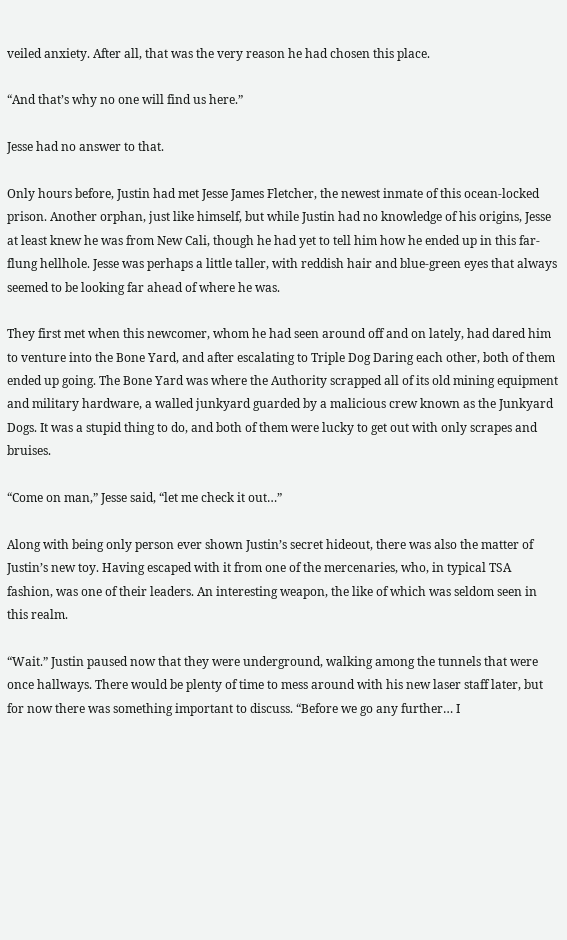veiled anxiety. After all, that was the very reason he had chosen this place.

“And that’s why no one will find us here.”

Jesse had no answer to that.

Only hours before, Justin had met Jesse James Fletcher, the newest inmate of this ocean-locked prison. Another orphan, just like himself, but while Justin had no knowledge of his origins, Jesse at least knew he was from New Cali, though he had yet to tell him how he ended up in this far-flung hellhole. Jesse was perhaps a little taller, with reddish hair and blue-green eyes that always seemed to be looking far ahead of where he was.

They first met when this newcomer, whom he had seen around off and on lately, had dared him to venture into the Bone Yard, and after escalating to Triple Dog Daring each other, both of them ended up going. The Bone Yard was where the Authority scrapped all of its old mining equipment and military hardware, a walled junkyard guarded by a malicious crew known as the Junkyard Dogs. It was a stupid thing to do, and both of them were lucky to get out with only scrapes and bruises.

“Come on man,” Jesse said, “let me check it out…”

Along with being only person ever shown Justin’s secret hideout, there was also the matter of Justin’s new toy. Having escaped with it from one of the mercenaries, who, in typical TSA fashion, was one of their leaders. An interesting weapon, the like of which was seldom seen in this realm.

“Wait.” Justin paused now that they were underground, walking among the tunnels that were once hallways. There would be plenty of time to mess around with his new laser staff later, but for now there was something important to discuss. “Before we go any further… I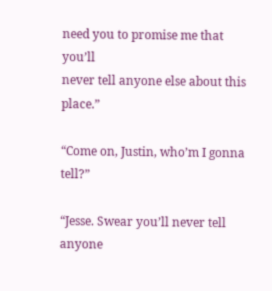need you to promise me that you’ll
never tell anyone else about this place.”

“Come on, Justin, who’m I gonna tell?”

“Jesse. Swear you’ll never tell anyone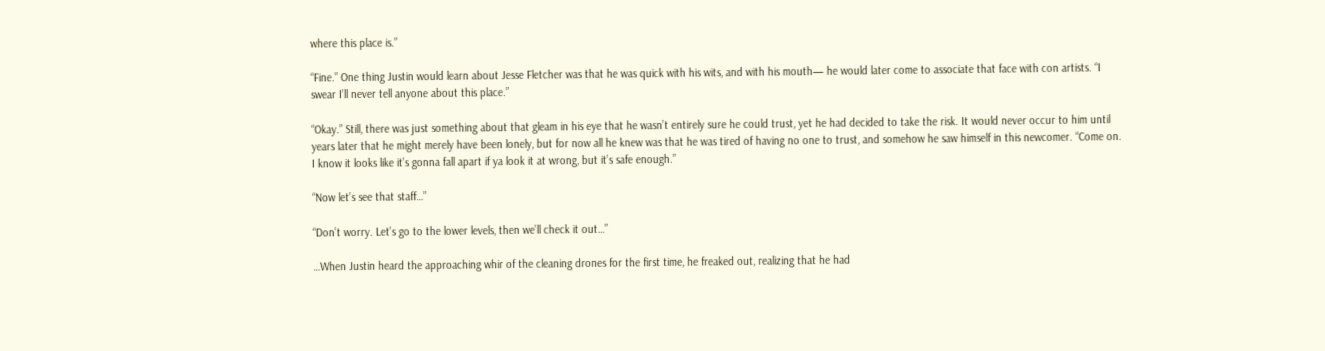where this place is.”

“Fine.” One thing Justin would learn about Jesse Fletcher was that he was quick with his wits, and with his mouth— he would later come to associate that face with con artists. “I swear I’ll never tell anyone about this place.”

“Okay.” Still, there was just something about that gleam in his eye that he wasn’t entirely sure he could trust, yet he had decided to take the risk. It would never occur to him until years later that he might merely have been lonely, but for now all he knew was that he was tired of having no one to trust, and somehow he saw himself in this newcomer. “Come on. I know it looks like it’s gonna fall apart if ya look it at wrong, but it’s safe enough.”

“Now let’s see that staff…”

“Don’t worry. Let’s go to the lower levels, then we’ll check it out…”

…When Justin heard the approaching whir of the cleaning drones for the first time, he freaked out, realizing that he had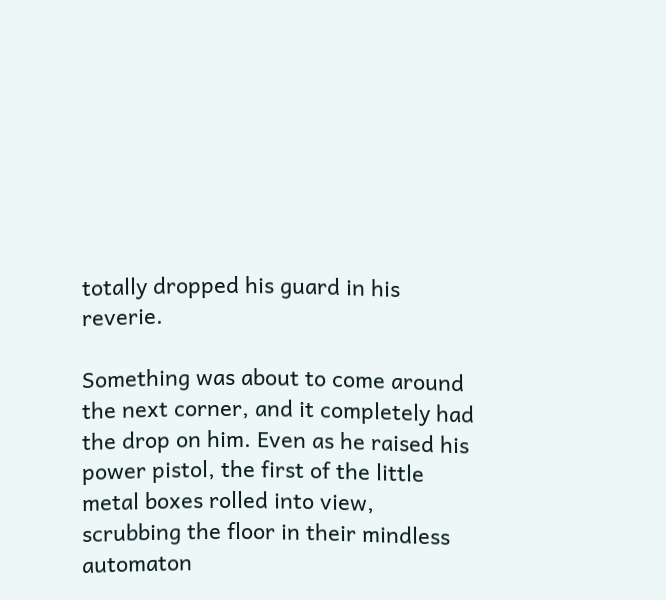totally dropped his guard in his reverie.

Something was about to come around the next corner, and it completely had the drop on him. Even as he raised his power pistol, the first of the little metal boxes rolled into view, scrubbing the floor in their mindless automaton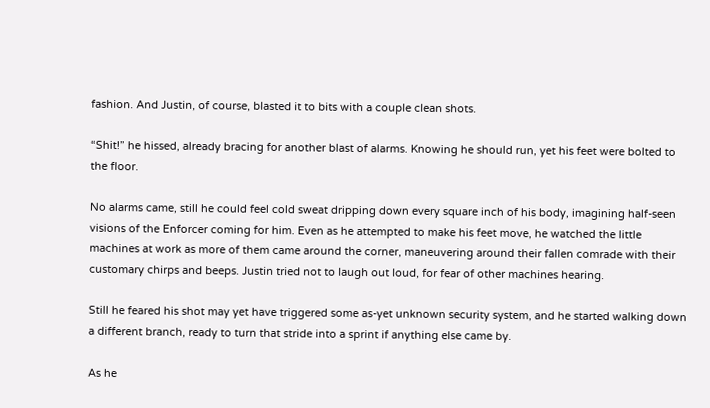fashion. And Justin, of course, blasted it to bits with a couple clean shots.

“Shit!” he hissed, already bracing for another blast of alarms. Knowing he should run, yet his feet were bolted to the floor.

No alarms came, still he could feel cold sweat dripping down every square inch of his body, imagining half-seen visions of the Enforcer coming for him. Even as he attempted to make his feet move, he watched the little machines at work as more of them came around the corner, maneuvering around their fallen comrade with their customary chirps and beeps. Justin tried not to laugh out loud, for fear of other machines hearing.

Still he feared his shot may yet have triggered some as-yet unknown security system, and he started walking down a different branch, ready to turn that stride into a sprint if anything else came by.

As he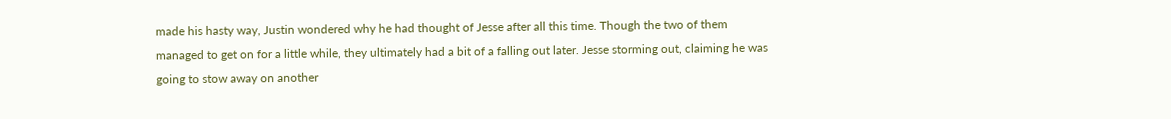made his hasty way, Justin wondered why he had thought of Jesse after all this time. Though the two of them managed to get on for a little while, they ultimately had a bit of a falling out later. Jesse storming out, claiming he was going to stow away on another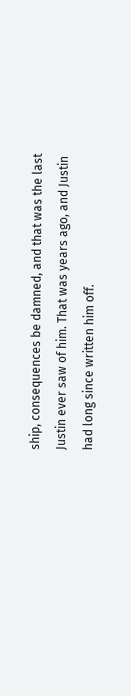ship, consequences be damned, and that was the last Justin ever saw of him. That was years ago, and Justin had long since written him off.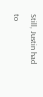Still, Justin had to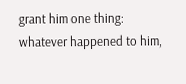grant him one thing: whatever happened to him,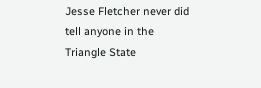Jesse Fletcher never did tell anyone in the Triangle State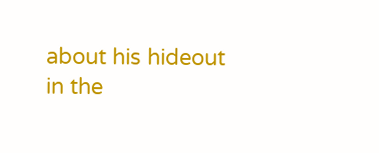about his hideout in the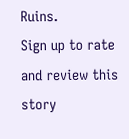Ruins.
Sign up to rate and review this story